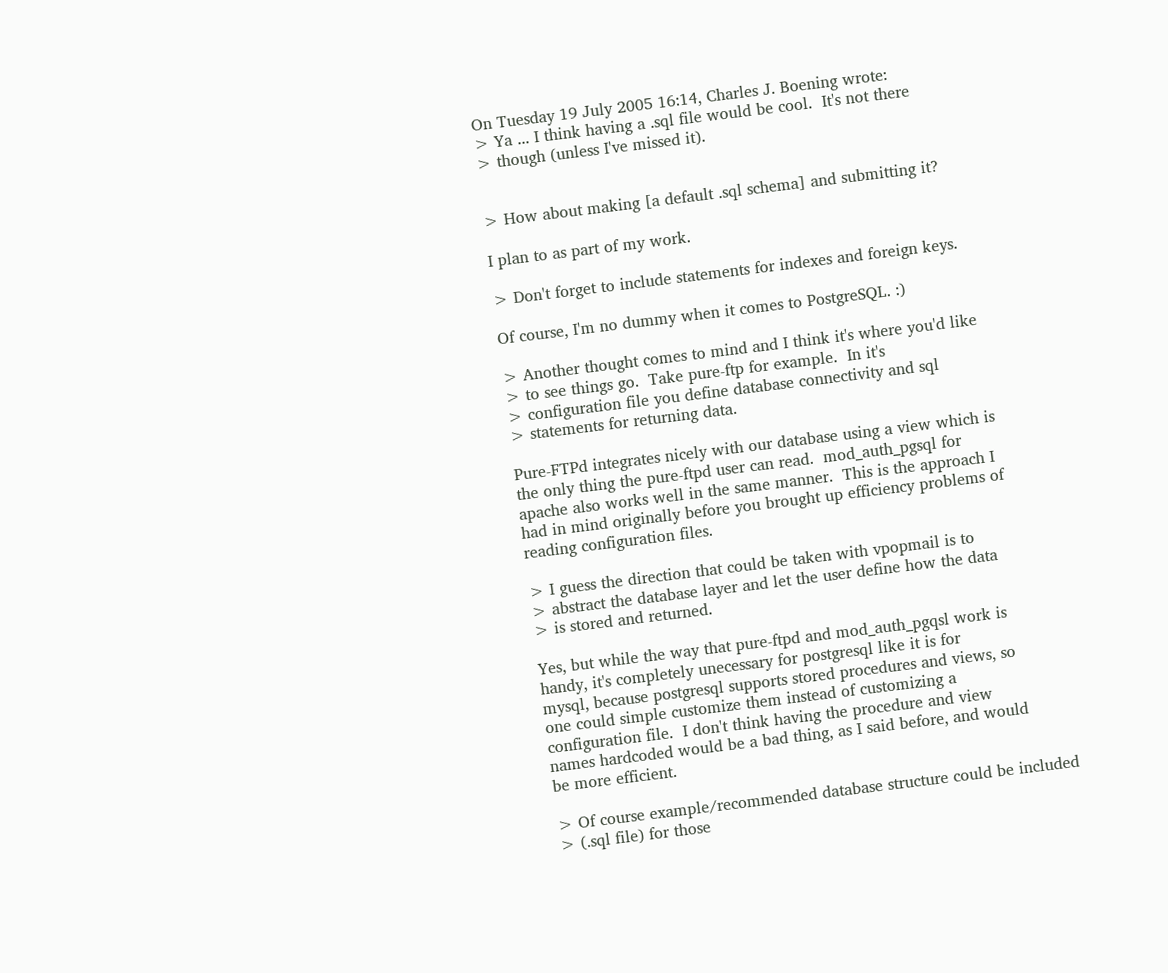On Tuesday 19 July 2005 16:14, Charles J. Boening wrote:
> Ya ... I think having a .sql file would be cool.  It's not there
> though (unless I've missed it).


> How about making [a default .sql schema] and submitting it?

I plan to as part of my work.

> Don't forget to include statements for indexes and foreign keys.

Of course, I'm no dummy when it comes to PostgreSQL. :)

> Another thought comes to mind and I think it's where you'd like
> to see things go.  Take pure-ftp for example.  In it's
> configuration file you define database connectivity and sql
> statements for returning data.

Pure-FTPd integrates nicely with our database using a view which is
the only thing the pure-ftpd user can read.  mod_auth_pgsql for
apache also works well in the same manner.  This is the approach I
had in mind originally before you brought up efficiency problems of
reading configuration files.

> I guess the direction that could be taken with vpopmail is to
> abstract the database layer and let the user define how the data
> is stored and returned.

Yes, but while the way that pure-ftpd and mod_auth_pgqsl work is
handy, it's completely unecessary for postgresql like it is for
mysql, because postgresql supports stored procedures and views, so
one could simple customize them instead of customizing a
configuration file.  I don't think having the procedure and view
names hardcoded would be a bad thing, as I said before, and would
be more efficient.

> Of course example/recommended database structure could be included
> (.sql file) for those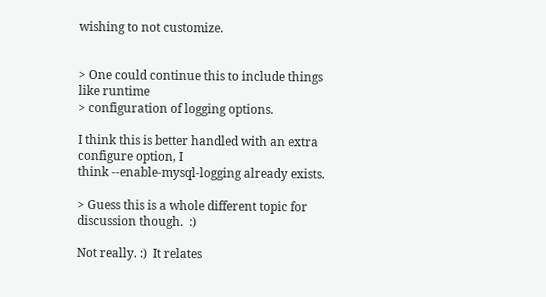wishing to not customize.


> One could continue this to include things like runtime
> configuration of logging options.

I think this is better handled with an extra configure option, I
think --enable-mysql-logging already exists.

> Guess this is a whole different topic for discussion though.  :)

Not really. :)  It relates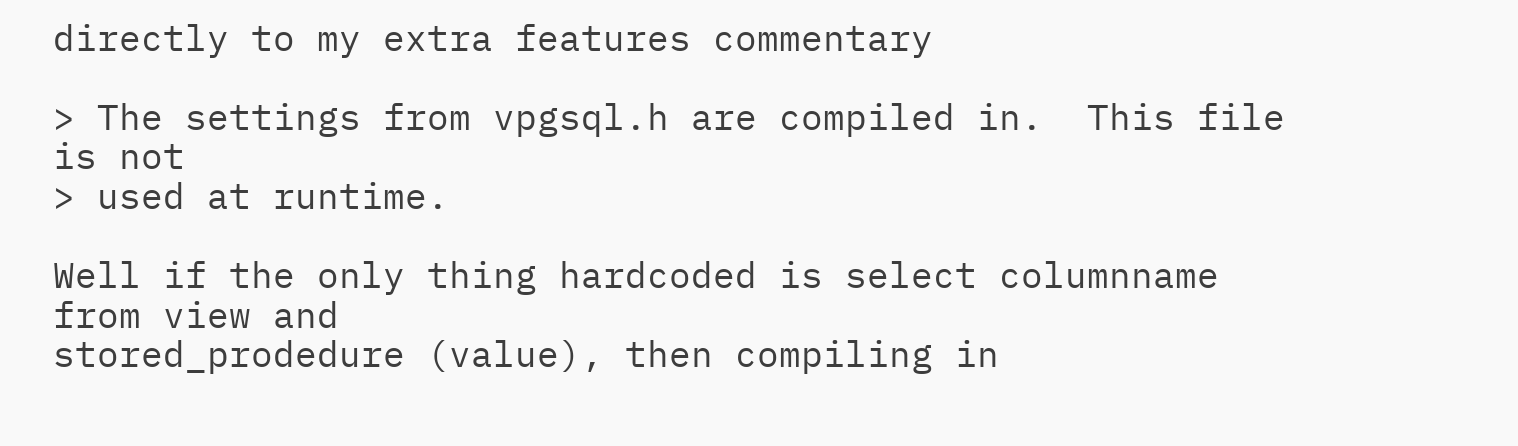directly to my extra features commentary

> The settings from vpgsql.h are compiled in.  This file is not
> used at runtime.

Well if the only thing hardcoded is select columnname from view and
stored_prodedure (value), then compiling in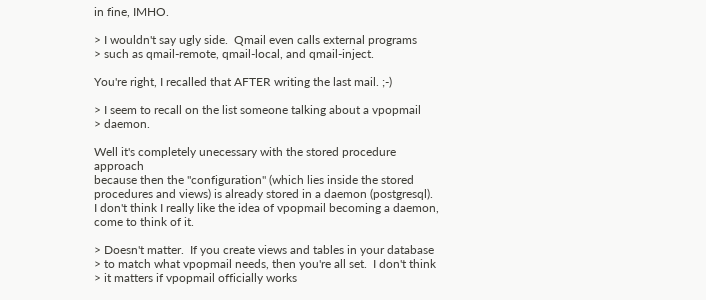in fine, IMHO.

> I wouldn't say ugly side.  Qmail even calls external programs
> such as qmail-remote, qmail-local, and qmail-inject.

You're right, I recalled that AFTER writing the last mail. ;-)

> I seem to recall on the list someone talking about a vpopmail
> daemon.

Well it's completely unecessary with the stored procedure approach
because then the "configuration" (which lies inside the stored
procedures and views) is already stored in a daemon (postgresql).
I don't think I really like the idea of vpopmail becoming a daemon,
come to think of it.

> Doesn't matter.  If you create views and tables in your database
> to match what vpopmail needs, then you're all set.  I don't think
> it matters if vpopmail officially works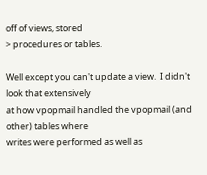off of views, stored
> procedures or tables.

Well except you can't update a view.  I didn't look that extensively
at how vpopmail handled the vpopmail (and other) tables where
writes were performed as well as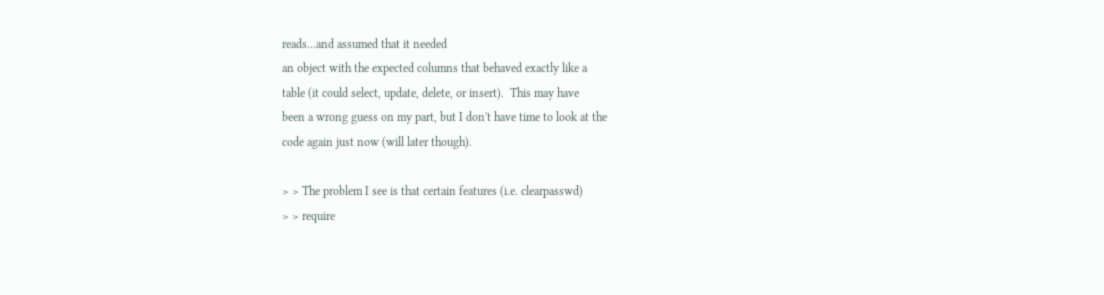reads...and assumed that it needed
an object with the expected columns that behaved exactly like a
table (it could select, update, delete, or insert).  This may have
been a wrong guess on my part, but I don't have time to look at the
code again just now (will later though).

> > The problem I see is that certain features (i.e. clearpasswd)
> > require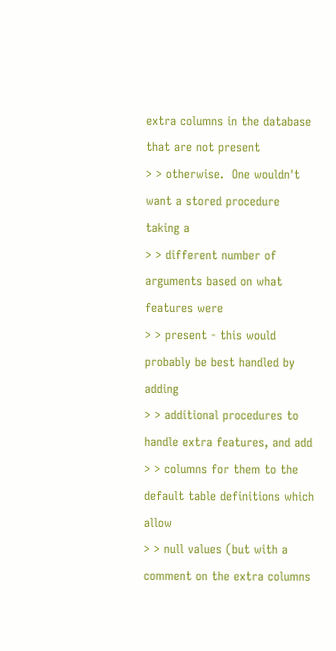extra columns in the database that are not present
> > otherwise.  One wouldn't want a stored procedure taking a
> > different number of arguments based on what features were
> > present - this would probably be best handled by adding
> > additional procedures to handle extra features, and add
> > columns for them to the default table definitions which allow
> > null values (but with a comment on the extra columns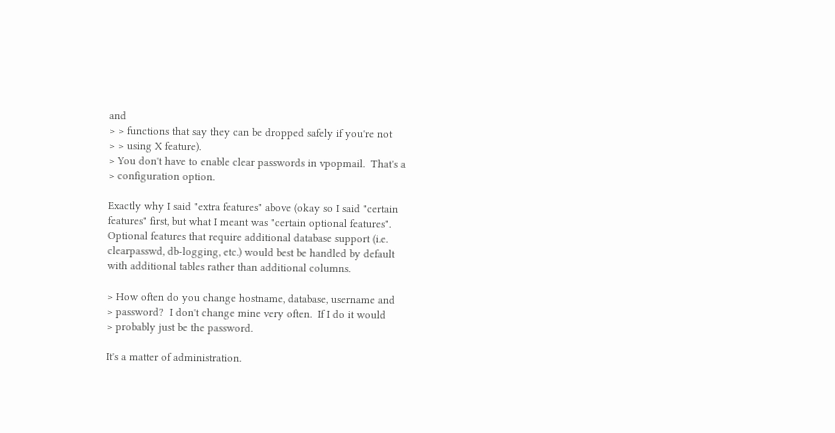and
> > functions that say they can be dropped safely if you're not
> > using X feature).
> You don't have to enable clear passwords in vpopmail.  That's a
> configuration option.

Exactly why I said "extra features" above (okay so I said "certain
features" first, but what I meant was "certain optional features".
Optional features that require additional database support (i.e.
clearpasswd, db-logging, etc.) would best be handled by default
with additional tables rather than additional columns.

> How often do you change hostname, database, username and
> password?  I don't change mine very often.  If I do it would
> probably just be the password.

It's a matter of administration.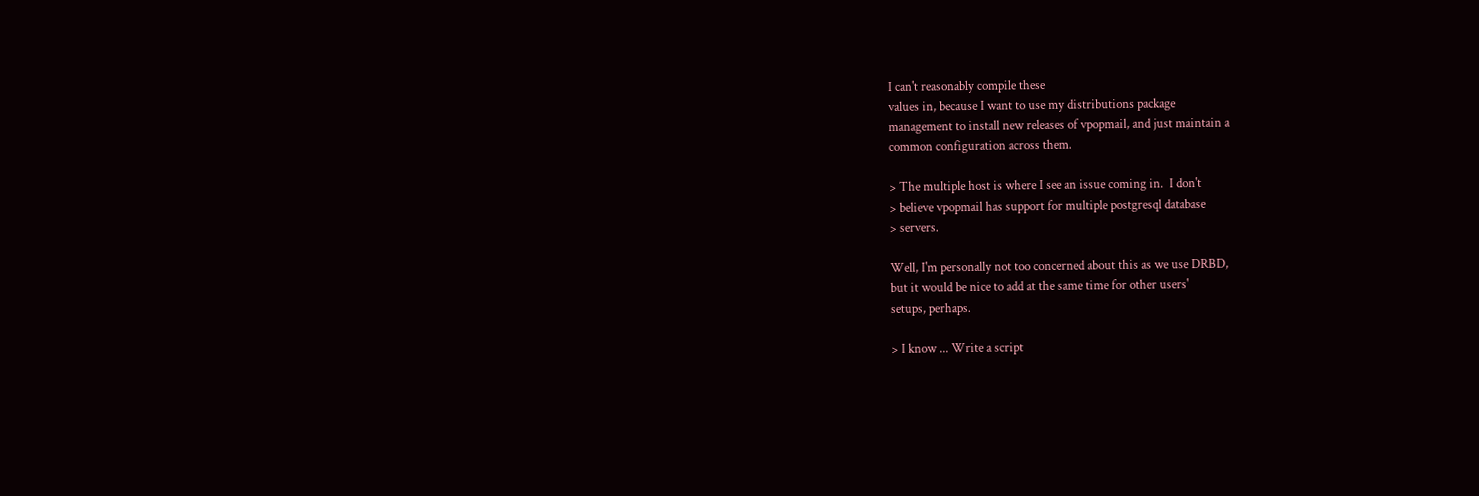I can't reasonably compile these
values in, because I want to use my distributions package
management to install new releases of vpopmail, and just maintain a
common configuration across them.

> The multiple host is where I see an issue coming in.  I don't
> believe vpopmail has support for multiple postgresql database
> servers.

Well, I'm personally not too concerned about this as we use DRBD,
but it would be nice to add at the same time for other users'
setups, perhaps.

> I know ... Write a script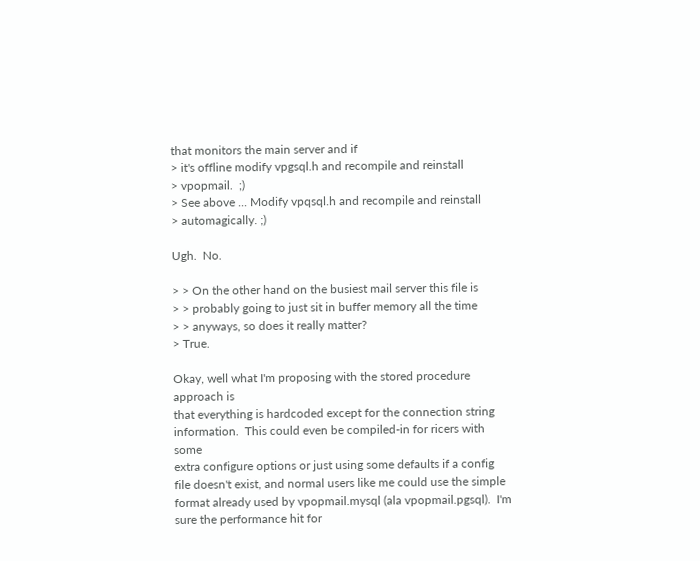that monitors the main server and if
> it's offline modify vpgsql.h and recompile and reinstall
> vpopmail.  ;)
> See above ... Modify vpqsql.h and recompile and reinstall
> automagically. ;)

Ugh.  No.

> > On the other hand on the busiest mail server this file is
> > probably going to just sit in buffer memory all the time
> > anyways, so does it really matter?
> True.

Okay, well what I'm proposing with the stored procedure approach is
that everything is hardcoded except for the connection string
information.  This could even be compiled-in for ricers with some
extra configure options or just using some defaults if a config
file doesn't exist, and normal users like me could use the simple
format already used by vpopmail.mysql (ala vpopmail.pgsql).  I'm
sure the performance hit for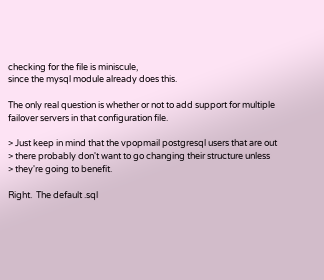checking for the file is miniscule,
since the mysql module already does this.

The only real question is whether or not to add support for multiple
failover servers in that configuration file.

> Just keep in mind that the vpopmail postgresql users that are out
> there probably don't want to go changing their structure unless
> they're going to benefit.

Right.  The default .sql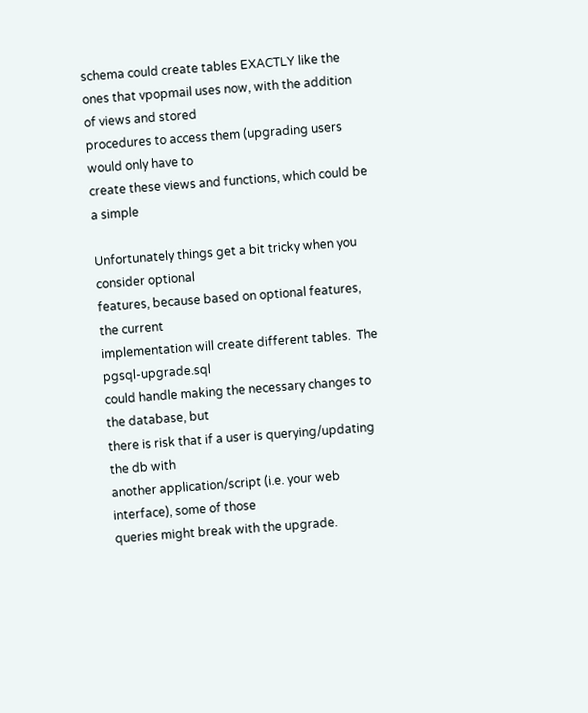schema could create tables EXACTLY like the
ones that vpopmail uses now, with the addition of views and stored
procedures to access them (upgrading users would only have to
create these views and functions, which could be a simple

Unfortunately things get a bit tricky when you consider optional
features, because based on optional features, the current
implementation will create different tables.  The pgsql-upgrade.sql
could handle making the necessary changes to the database, but
there is risk that if a user is querying/updating the db with
another application/script (i.e. your web interface), some of those
queries might break with the upgrade.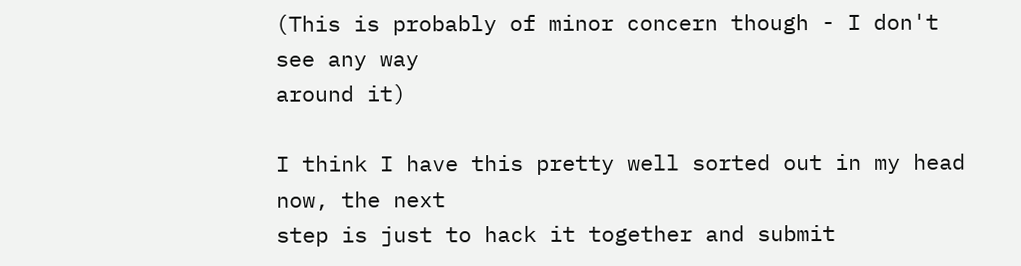(This is probably of minor concern though - I don't see any way
around it)

I think I have this pretty well sorted out in my head now, the next
step is just to hack it together and submit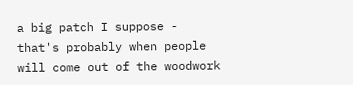a big patch I suppose -
that's probably when people will come out of the woodwork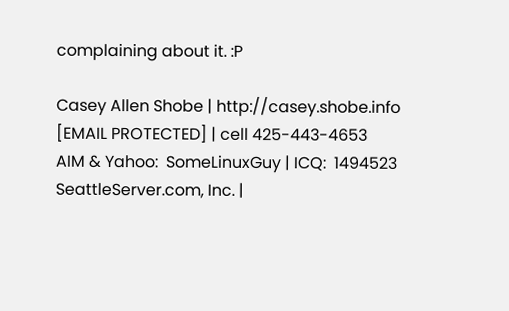complaining about it. :P

Casey Allen Shobe | http://casey.shobe.info
[EMAIL PROTECTED] | cell 425-443-4653
AIM & Yahoo:  SomeLinuxGuy | ICQ:  1494523
SeattleServer.com, Inc. |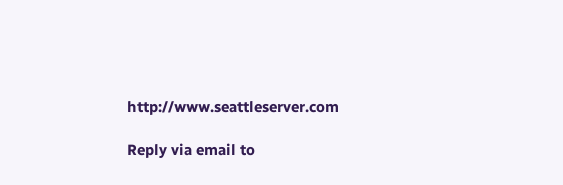http://www.seattleserver.com

Reply via email to